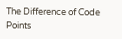The Difference of Code Points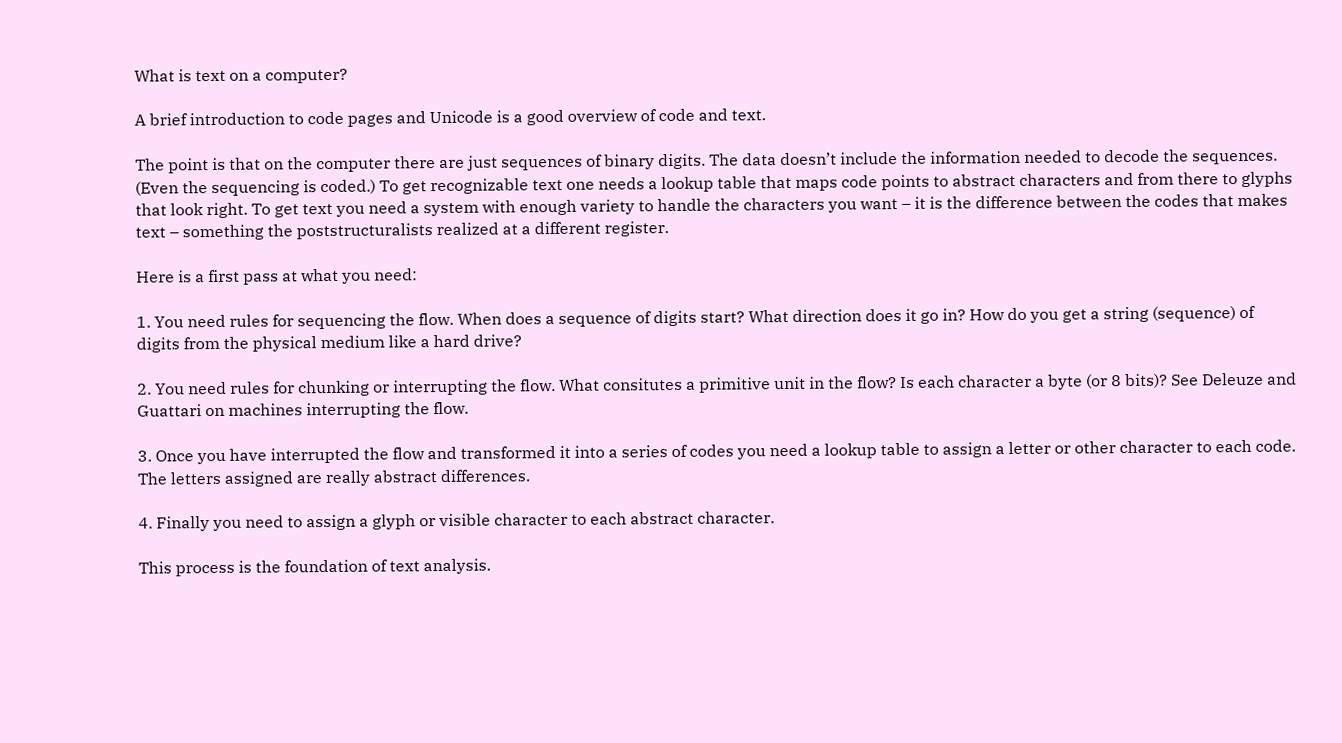What is text on a computer?

A brief introduction to code pages and Unicode is a good overview of code and text.

The point is that on the computer there are just sequences of binary digits. The data doesn’t include the information needed to decode the sequences. (Even the sequencing is coded.) To get recognizable text one needs a lookup table that maps code points to abstract characters and from there to glyphs that look right. To get text you need a system with enough variety to handle the characters you want – it is the difference between the codes that makes text – something the poststructuralists realized at a different register.

Here is a first pass at what you need:

1. You need rules for sequencing the flow. When does a sequence of digits start? What direction does it go in? How do you get a string (sequence) of digits from the physical medium like a hard drive?

2. You need rules for chunking or interrupting the flow. What consitutes a primitive unit in the flow? Is each character a byte (or 8 bits)? See Deleuze and Guattari on machines interrupting the flow.

3. Once you have interrupted the flow and transformed it into a series of codes you need a lookup table to assign a letter or other character to each code. The letters assigned are really abstract differences.

4. Finally you need to assign a glyph or visible character to each abstract character.

This process is the foundation of text analysis.